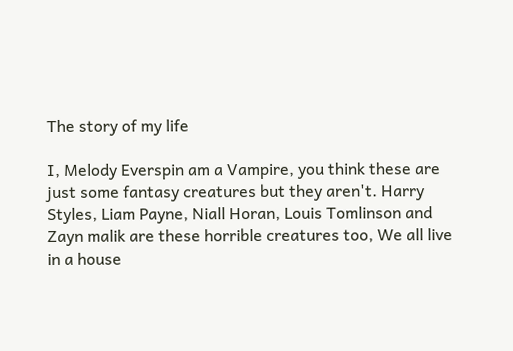The story of my life

I, Melody Everspin am a Vampire, you think these are just some fantasy creatures but they aren't. Harry Styles, Liam Payne, Niall Horan, Louis Tomlinson and Zayn malik are these horrible creatures too, We all live in a house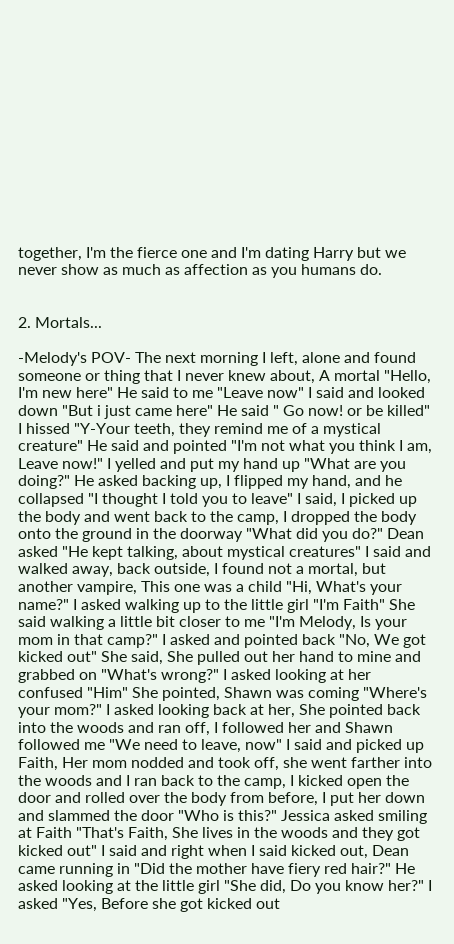together, I'm the fierce one and I'm dating Harry but we never show as much as affection as you humans do.


2. Mortals...

-Melody's POV- The next morning I left, alone and found someone or thing that I never knew about, A mortal "Hello, I'm new here" He said to me "Leave now" I said and looked down "But i just came here" He said " Go now! or be killed" I hissed "Y-Your teeth, they remind me of a mystical creature" He said and pointed "I'm not what you think I am, Leave now!" I yelled and put my hand up "What are you doing?" He asked backing up, I flipped my hand, and he collapsed "I thought I told you to leave" I said, I picked up the body and went back to the camp, I dropped the body onto the ground in the doorway "What did you do?" Dean asked "He kept talking, about mystical creatures" I said and walked away, back outside, I found not a mortal, but another vampire, This one was a child "Hi, What's your name?" I asked walking up to the little girl "I'm Faith" She said walking a little bit closer to me "I'm Melody, Is your mom in that camp?" I asked and pointed back "No, We got kicked out" She said, She pulled out her hand to mine and grabbed on "What's wrong?" I asked looking at her confused "Him" She pointed, Shawn was coming "Where's your mom?" I asked looking back at her, She pointed back into the woods and ran off, I followed her and Shawn followed me "We need to leave, now" I said and picked up Faith, Her mom nodded and took off, she went farther into the woods and I ran back to the camp, I kicked open the door and rolled over the body from before, I put her down and slammed the door "Who is this?" Jessica asked smiling at Faith "That's Faith, She lives in the woods and they got kicked out" I said and right when I said kicked out, Dean came running in "Did the mother have fiery red hair?" He asked looking at the little girl "She did, Do you know her?" I asked "Yes, Before she got kicked out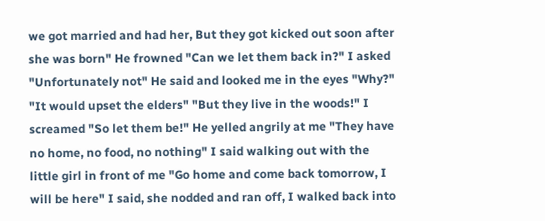we got married and had her, But they got kicked out soon after she was born" He frowned "Can we let them back in?" I asked "Unfortunately not" He said and looked me in the eyes "Why?" "It would upset the elders" "But they live in the woods!" I screamed "So let them be!" He yelled angrily at me "They have no home, no food, no nothing" I said walking out with the little girl in front of me "Go home and come back tomorrow, I will be here" I said, she nodded and ran off, I walked back into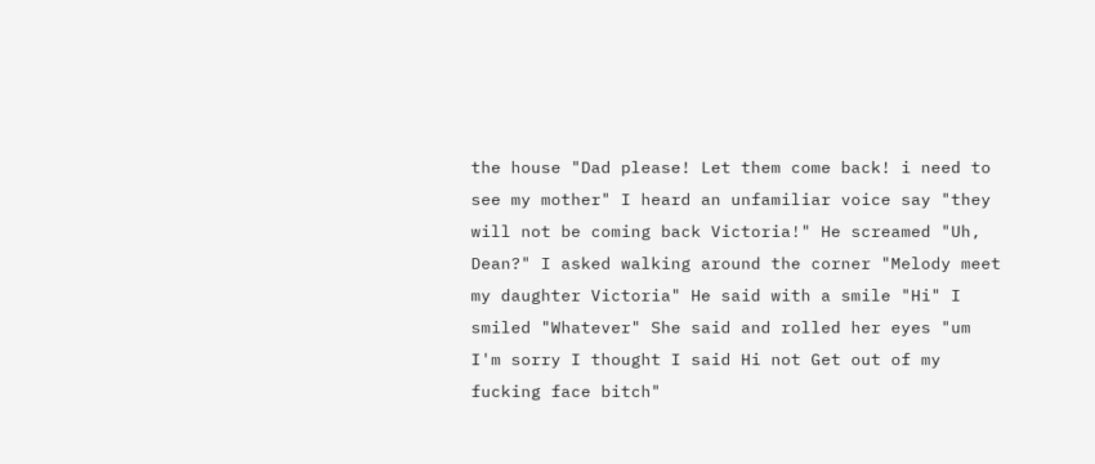the house "Dad please! Let them come back! i need to see my mother" I heard an unfamiliar voice say "they will not be coming back Victoria!" He screamed "Uh, Dean?" I asked walking around the corner "Melody meet my daughter Victoria" He said with a smile "Hi" I smiled "Whatever" She said and rolled her eyes "um I'm sorry I thought I said Hi not Get out of my fucking face bitch"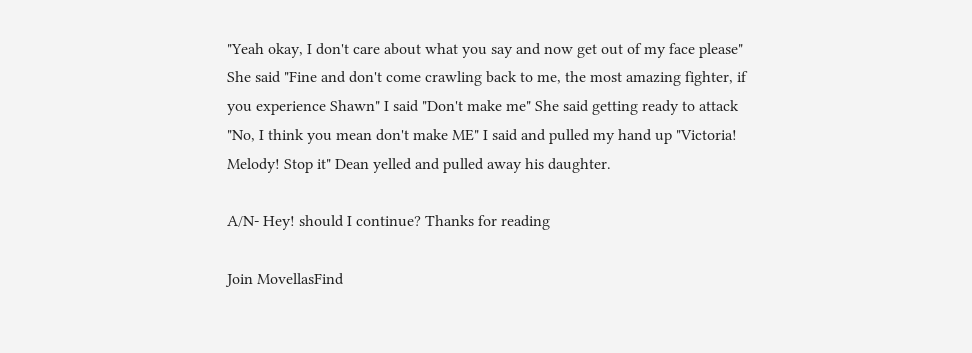"Yeah okay, I don't care about what you say and now get out of my face please" She said "Fine and don't come crawling back to me, the most amazing fighter, if you experience Shawn" I said "Don't make me" She said getting ready to attack "No, I think you mean don't make ME" I said and pulled my hand up "Victoria! Melody! Stop it" Dean yelled and pulled away his daughter.

A/N- Hey! should I continue? Thanks for reading

Join MovellasFind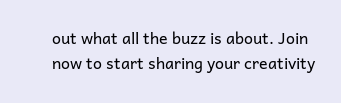out what all the buzz is about. Join now to start sharing your creativity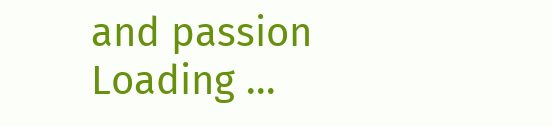and passion
Loading ...